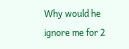Why would he ignore me for 2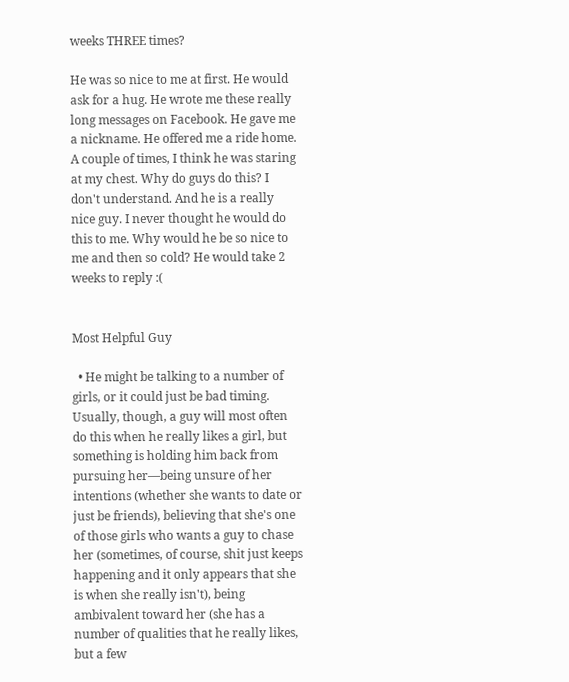weeks THREE times?

He was so nice to me at first. He would ask for a hug. He wrote me these really long messages on Facebook. He gave me a nickname. He offered me a ride home. A couple of times, I think he was staring at my chest. Why do guys do this? I don't understand. And he is a really nice guy. I never thought he would do this to me. Why would he be so nice to me and then so cold? He would take 2 weeks to reply :(


Most Helpful Guy

  • He might be talking to a number of girls, or it could just be bad timing. Usually, though, a guy will most often do this when he really likes a girl, but something is holding him back from pursuing her—being unsure of her intentions (whether she wants to date or just be friends), believing that she's one of those girls who wants a guy to chase her (sometimes, of course, shit just keeps happening and it only appears that she is when she really isn't), being ambivalent toward her (she has a number of qualities that he really likes, but a few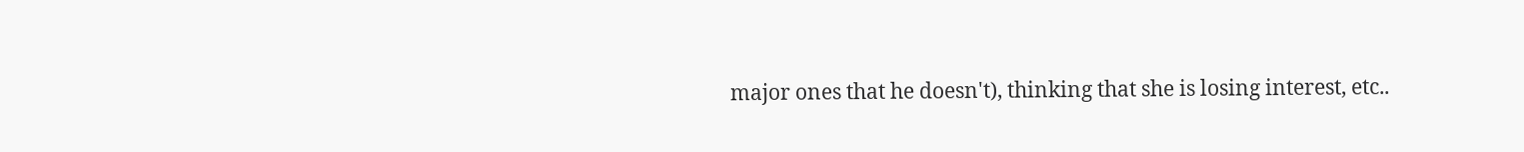major ones that he doesn't), thinking that she is losing interest, etc..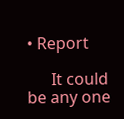• Report

      It could be any one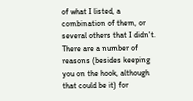of what I listed, a combination of them, or several others that I didn't. There are a number of reasons (besides keeping you on the hook, although that could be it) for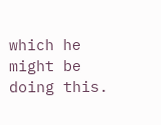which he might be doing this.